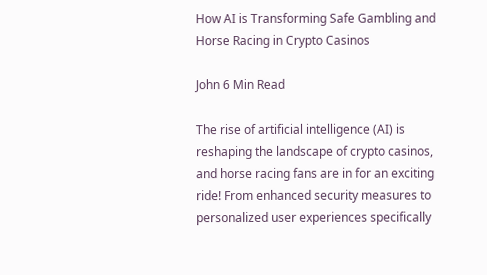How AI is Transforming Safe Gambling and Horse Racing in Crypto Casinos

John 6 Min Read

The rise of artificial intelligence (AI) is reshaping the landscape of crypto casinos, and horse racing fans are in for an exciting ride! From enhanced security measures to personalized user experiences specifically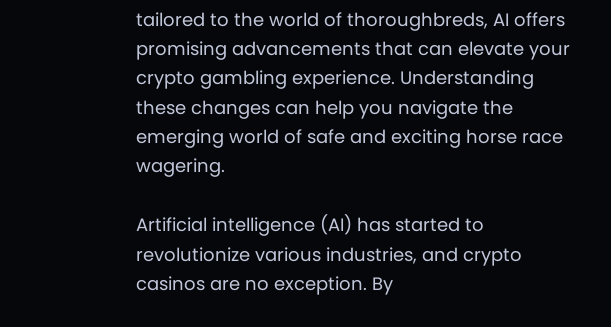tailored to the world of thoroughbreds, AI offers promising advancements that can elevate your crypto gambling experience. Understanding these changes can help you navigate the emerging world of safe and exciting horse race wagering.

Artificial intelligence (AI) has started to revolutionize various industries, and crypto casinos are no exception. By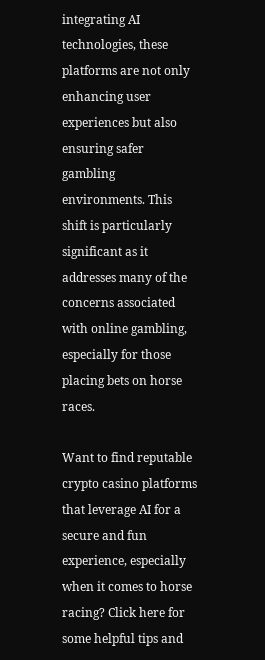integrating AI technologies, these platforms are not only enhancing user experiences but also ensuring safer gambling environments. This shift is particularly significant as it addresses many of the concerns associated with online gambling, especially for those placing bets on horse races.

Want to find reputable crypto casino platforms that leverage AI for a secure and fun experience, especially when it comes to horse racing? Click here for some helpful tips and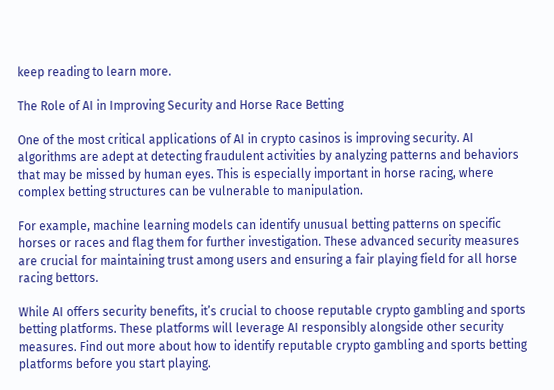keep reading to learn more.

The Role of AI in Improving Security and Horse Race Betting

One of the most critical applications of AI in crypto casinos is improving security. AI algorithms are adept at detecting fraudulent activities by analyzing patterns and behaviors that may be missed by human eyes. This is especially important in horse racing, where complex betting structures can be vulnerable to manipulation.

For example, machine learning models can identify unusual betting patterns on specific horses or races and flag them for further investigation. These advanced security measures are crucial for maintaining trust among users and ensuring a fair playing field for all horse racing bettors.

While AI offers security benefits, it’s crucial to choose reputable crypto gambling and sports betting platforms. These platforms will leverage AI responsibly alongside other security measures. Find out more about how to identify reputable crypto gambling and sports betting platforms before you start playing.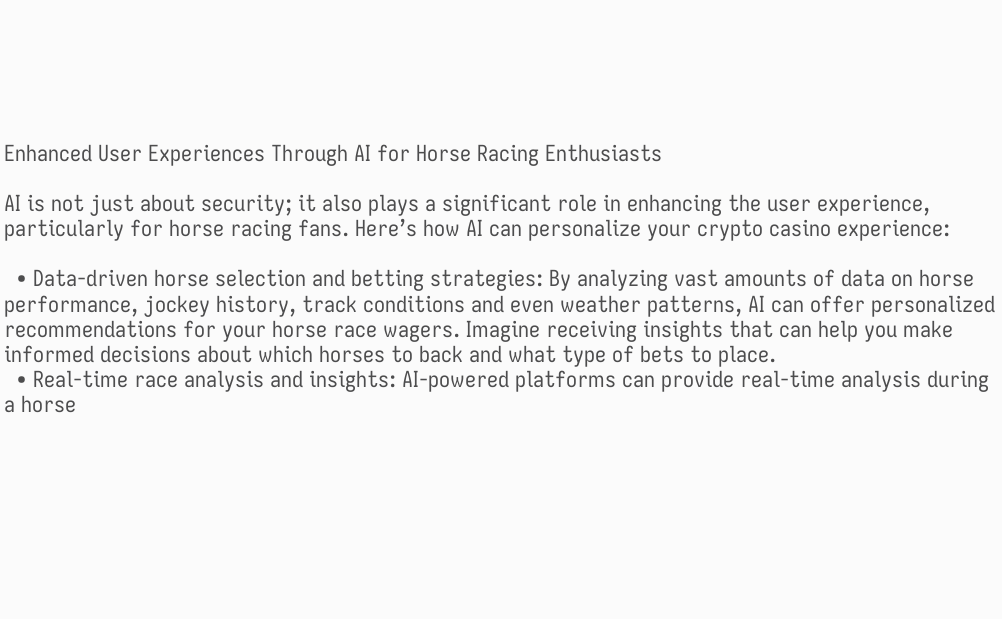Enhanced User Experiences Through AI for Horse Racing Enthusiasts

AI is not just about security; it also plays a significant role in enhancing the user experience, particularly for horse racing fans. Here’s how AI can personalize your crypto casino experience:

  • Data-driven horse selection and betting strategies: By analyzing vast amounts of data on horse performance, jockey history, track conditions and even weather patterns, AI can offer personalized recommendations for your horse race wagers. Imagine receiving insights that can help you make informed decisions about which horses to back and what type of bets to place.
  • Real-time race analysis and insights: AI-powered platforms can provide real-time analysis during a horse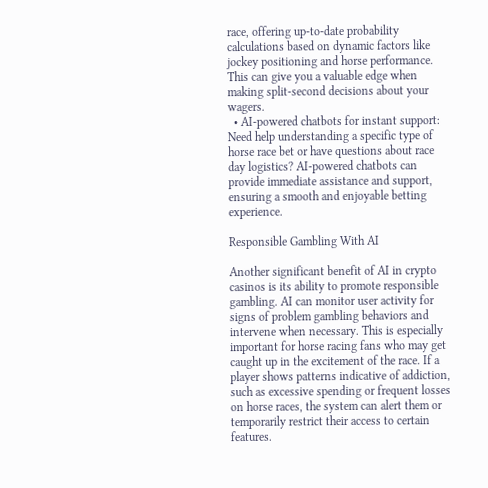race, offering up-to-date probability calculations based on dynamic factors like jockey positioning and horse performance. This can give you a valuable edge when making split-second decisions about your wagers.
  • AI-powered chatbots for instant support: Need help understanding a specific type of horse race bet or have questions about race day logistics? AI-powered chatbots can provide immediate assistance and support, ensuring a smooth and enjoyable betting experience.

Responsible Gambling With AI

Another significant benefit of AI in crypto casinos is its ability to promote responsible gambling. AI can monitor user activity for signs of problem gambling behaviors and intervene when necessary. This is especially important for horse racing fans who may get caught up in the excitement of the race. If a player shows patterns indicative of addiction, such as excessive spending or frequent losses on horse races, the system can alert them or temporarily restrict their access to certain features.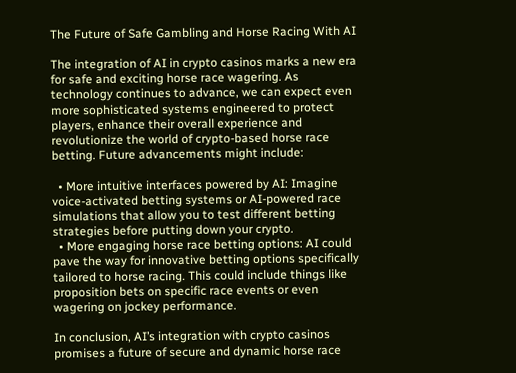The Future of Safe Gambling and Horse Racing With AI

The integration of AI in crypto casinos marks a new era for safe and exciting horse race wagering. As technology continues to advance, we can expect even more sophisticated systems engineered to protect players, enhance their overall experience and revolutionize the world of crypto-based horse race betting. Future advancements might include:

  • More intuitive interfaces powered by AI: Imagine voice-activated betting systems or AI-powered race simulations that allow you to test different betting strategies before putting down your crypto.
  • More engaging horse race betting options: AI could pave the way for innovative betting options specifically tailored to horse racing. This could include things like proposition bets on specific race events or even wagering on jockey performance.

In conclusion, AI’s integration with crypto casinos promises a future of secure and dynamic horse race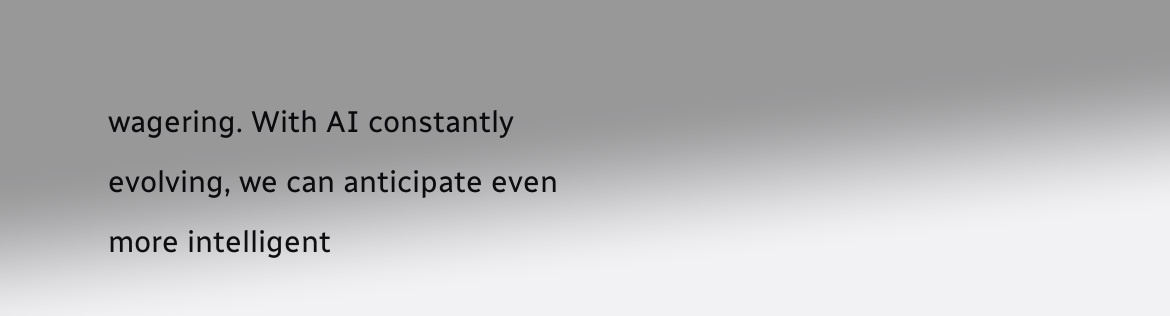wagering. With AI constantly evolving, we can anticipate even more intelligent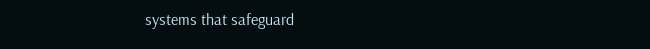systems that safeguard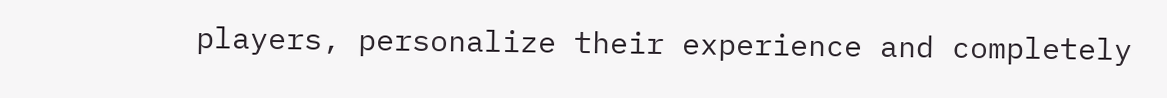players, personalize their experience and completely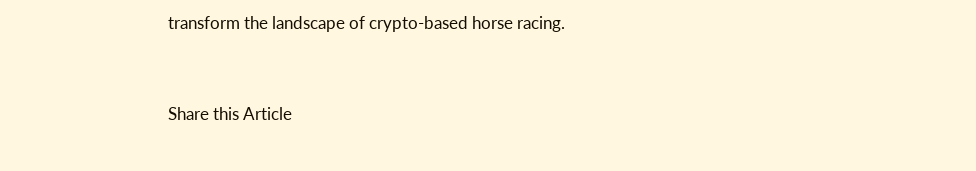transform the landscape of crypto-based horse racing.


Share this Article